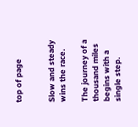top of page


Slow and steady wins the race.

The journey of a thousand miles begins with a single step.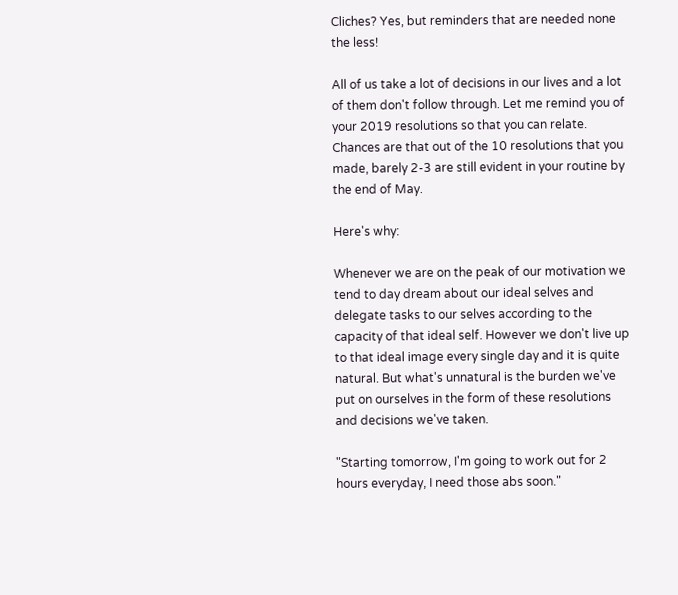Cliches? Yes, but reminders that are needed none the less!

All of us take a lot of decisions in our lives and a lot of them don't follow through. Let me remind you of your 2019 resolutions so that you can relate. Chances are that out of the 10 resolutions that you made, barely 2-3 are still evident in your routine by the end of May.

Here's why:

Whenever we are on the peak of our motivation we tend to day dream about our ideal selves and delegate tasks to our selves according to the capacity of that ideal self. However we don't live up to that ideal image every single day and it is quite natural. But what's unnatural is the burden we've put on ourselves in the form of these resolutions and decisions we've taken.

"Starting tomorrow, I'm going to work out for 2 hours everyday, I need those abs soon."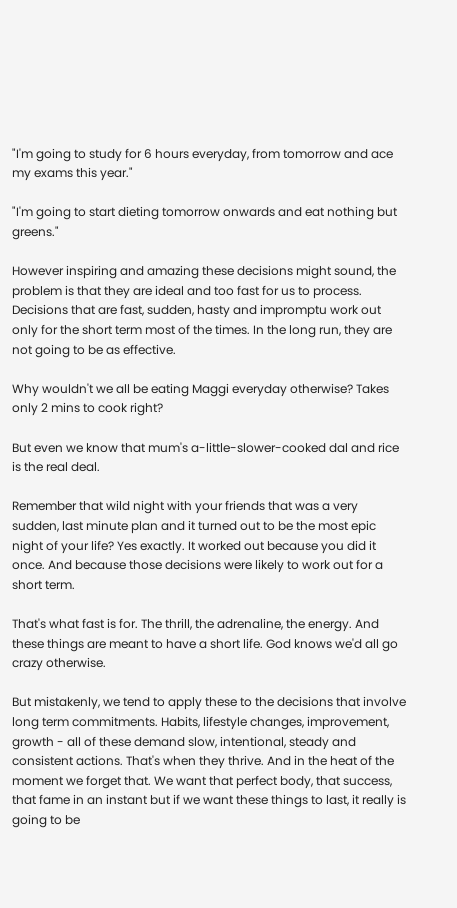"I'm going to study for 6 hours everyday, from tomorrow and ace my exams this year."

"I'm going to start dieting tomorrow onwards and eat nothing but greens."

However inspiring and amazing these decisions might sound, the problem is that they are ideal and too fast for us to process. Decisions that are fast, sudden, hasty and impromptu work out only for the short term most of the times. In the long run, they are not going to be as effective.

Why wouldn't we all be eating Maggi everyday otherwise? Takes only 2 mins to cook right?

But even we know that mum's a-little-slower-cooked dal and rice is the real deal.

Remember that wild night with your friends that was a very sudden, last minute plan and it turned out to be the most epic night of your life? Yes exactly. It worked out because you did it once. And because those decisions were likely to work out for a short term.

That's what fast is for. The thrill, the adrenaline, the energy. And these things are meant to have a short life. God knows we'd all go crazy otherwise.

But mistakenly, we tend to apply these to the decisions that involve long term commitments. Habits, lifestyle changes, improvement, growth - all of these demand slow, intentional, steady and consistent actions. That's when they thrive. And in the heat of the moment we forget that. We want that perfect body, that success, that fame in an instant but if we want these things to last, it really is going to be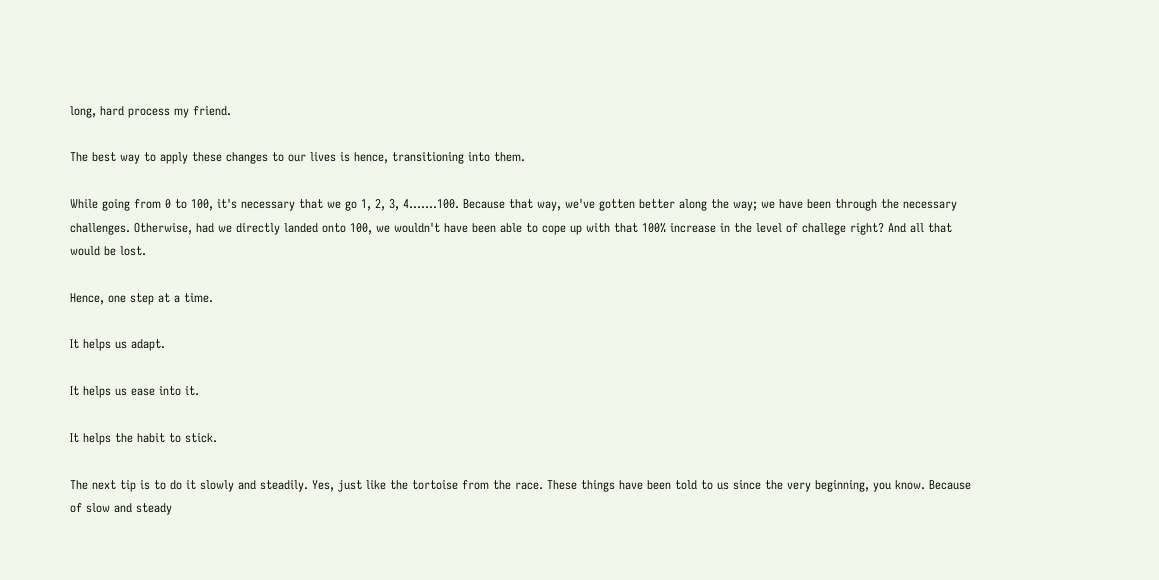long, hard process my friend.

The best way to apply these changes to our lives is hence, transitioning into them.

While going from 0 to 100, it's necessary that we go 1, 2, 3, 4.......100. Because that way, we've gotten better along the way; we have been through the necessary challenges. Otherwise, had we directly landed onto 100, we wouldn't have been able to cope up with that 100% increase in the level of challege right? And all that would be lost.

Hence, one step at a time.

It helps us adapt.

It helps us ease into it.

It helps the habit to stick.

The next tip is to do it slowly and steadily. Yes, just like the tortoise from the race. These things have been told to us since the very beginning, you know. Because of slow and steady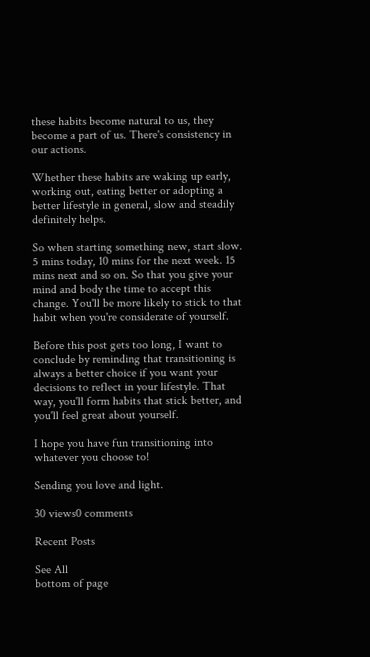these habits become natural to us, they become a part of us. There's consistency in our actions.

Whether these habits are waking up early, working out, eating better or adopting a better lifestyle in general, slow and steadily definitely helps.

So when starting something new, start slow. 5 mins today, 10 mins for the next week. 15 mins next and so on. So that you give your mind and body the time to accept this change. You'll be more likely to stick to that habit when you're considerate of yourself.

Before this post gets too long, I want to conclude by reminding that transitioning is always a better choice if you want your decisions to reflect in your lifestyle. That way, you'll form habits that stick better, and you'll feel great about yourself.

I hope you have fun transitioning into whatever you choose to!

Sending you love and light.

30 views0 comments

Recent Posts

See All
bottom of page